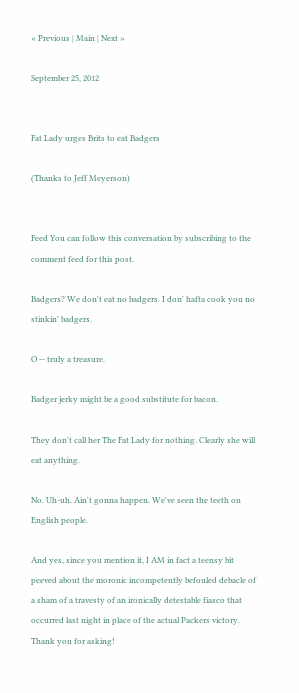« Previous | Main | Next »

September 25, 2012


Fat Lady urges Brits to eat Badgers

(Thanks to Jeff Meyerson)


Feed You can follow this conversation by subscribing to the comment feed for this post.

Badgers? We don't eat no badgers. I don' hafta cook you no stinkin' badgers.

O -- truly a treasure.

Badger jerky might be a good substitute for bacon.

They don't call her The Fat Lady for nothing. Clearly she will eat anything.

No. Uh-uh. Ain't gonna happen. We've seen the teeth on English people.

And yes, since you mention it, I AM in fact a teensy bit peeved about the moronic incompetently befouled debacle of a sham of a travesty of an ironically detestable fiasco that occurred last night in place of the actual Packers victory. Thank you for asking!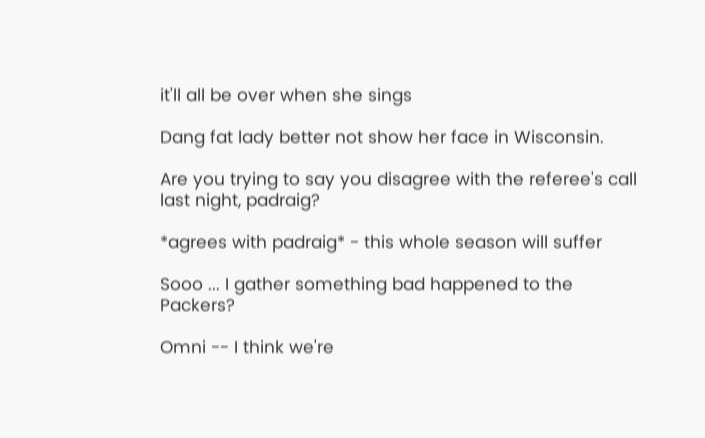it'll all be over when she sings

Dang fat lady better not show her face in Wisconsin.

Are you trying to say you disagree with the referee's call last night, padraig?

*agrees with padraig* - this whole season will suffer

Sooo ... I gather something bad happened to the Packers?

Omni -- I think we're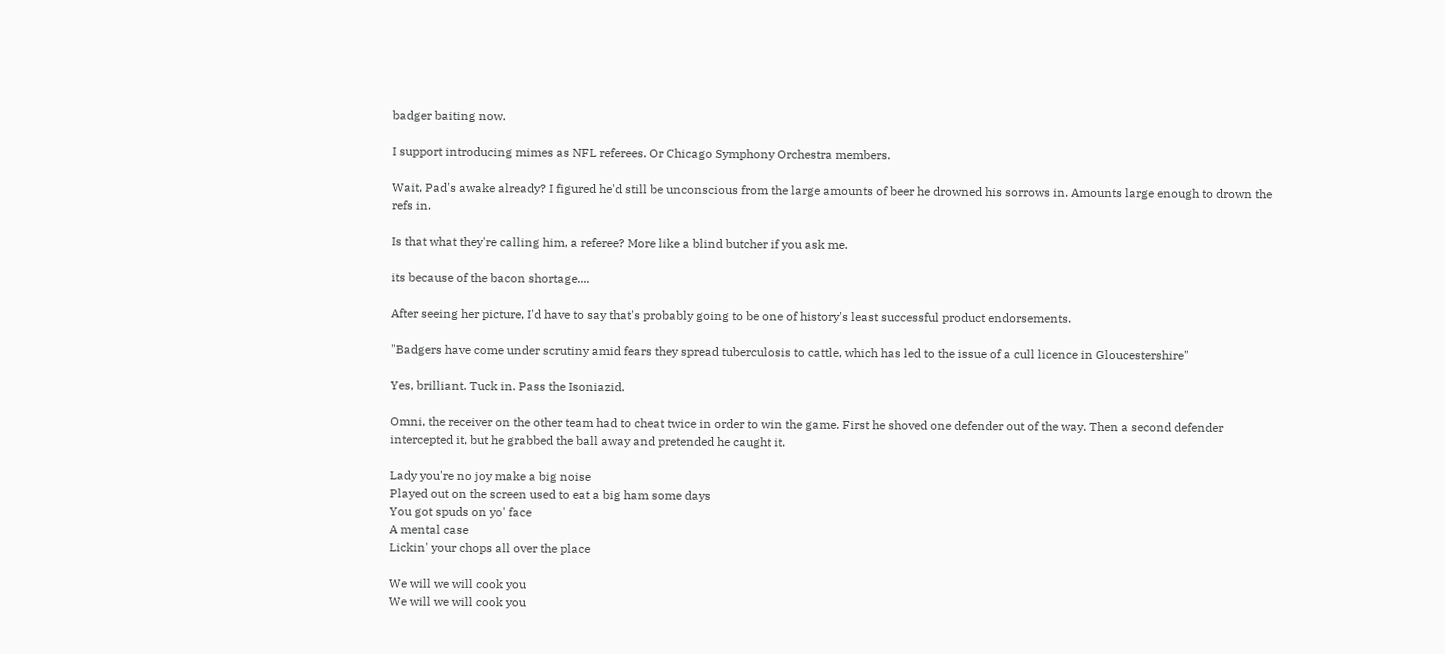badger baiting now.

I support introducing mimes as NFL referees. Or Chicago Symphony Orchestra members.

Wait, Pad's awake already? I figured he'd still be unconscious from the large amounts of beer he drowned his sorrows in. Amounts large enough to drown the refs in.

Is that what they're calling him, a referee? More like a blind butcher if you ask me.

its because of the bacon shortage....

After seeing her picture, I'd have to say that's probably going to be one of history's least successful product endorsements.

"Badgers have come under scrutiny amid fears they spread tuberculosis to cattle, which has led to the issue of a cull licence in Gloucestershire"

Yes, brilliant. Tuck in. Pass the Isoniazid.

Omni, the receiver on the other team had to cheat twice in order to win the game. First he shoved one defender out of the way. Then a second defender intercepted it, but he grabbed the ball away and pretended he caught it.

Lady you're no joy make a big noise
Played out on the screen used to eat a big ham some days
You got spuds on yo' face
A mental case
Lickin' your chops all over the place

We will we will cook you
We will we will cook you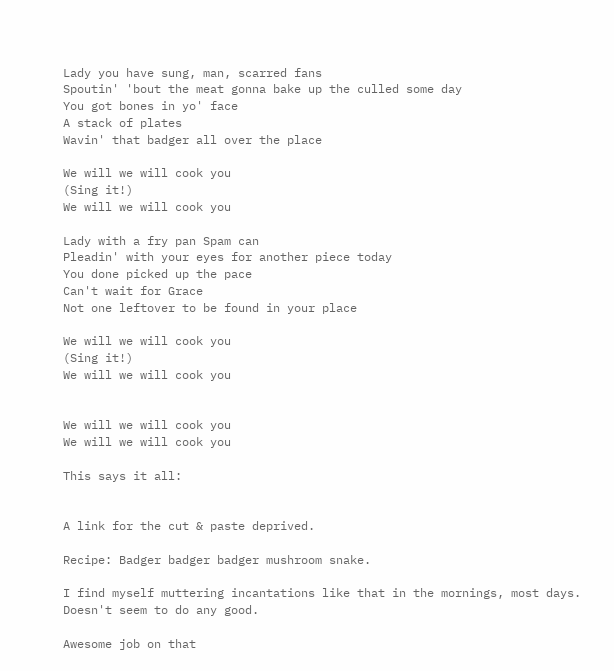Lady you have sung, man, scarred fans
Spoutin' 'bout the meat gonna bake up the culled some day
You got bones in yo' face
A stack of plates
Wavin' that badger all over the place

We will we will cook you
(Sing it!)
We will we will cook you

Lady with a fry pan Spam can
Pleadin' with your eyes for another piece today
You done picked up the pace
Can't wait for Grace
Not one leftover to be found in your place

We will we will cook you
(Sing it!)
We will we will cook you


We will we will cook you
We will we will cook you

This says it all:


A link for the cut & paste deprived.

Recipe: Badger badger badger mushroom snake.

I find myself muttering incantations like that in the mornings, most days. Doesn't seem to do any good.

Awesome job on that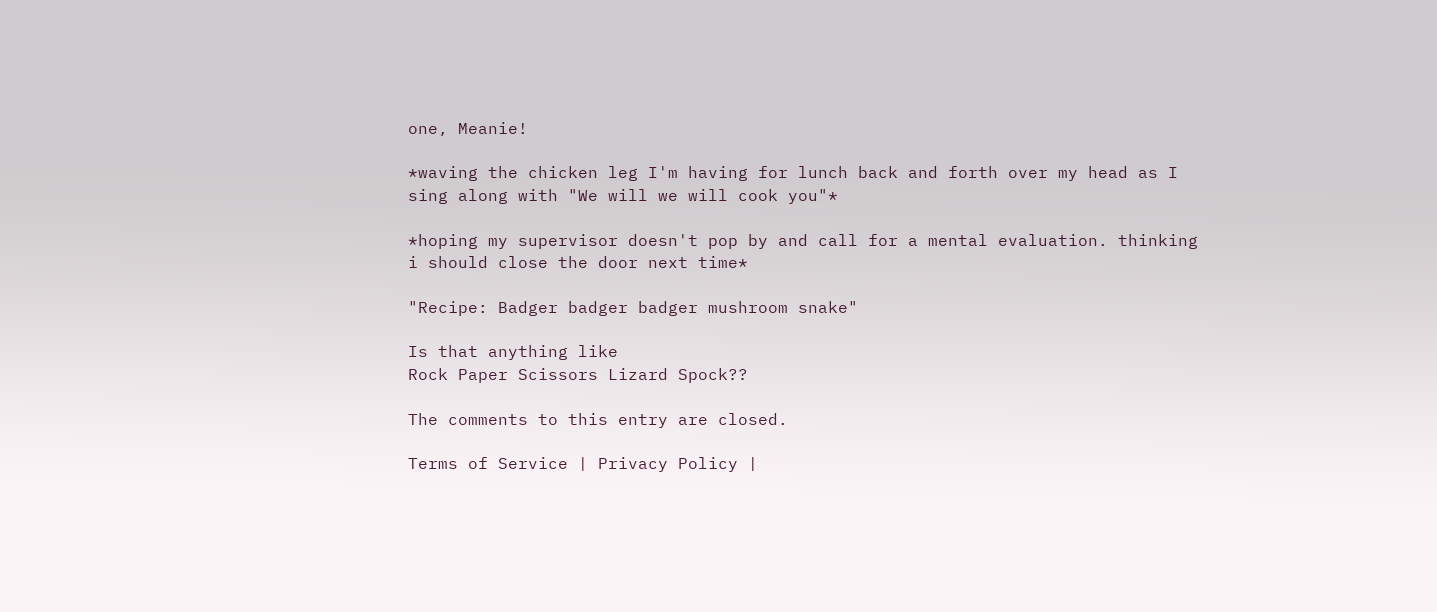one, Meanie!

*waving the chicken leg I'm having for lunch back and forth over my head as I sing along with "We will we will cook you"*

*hoping my supervisor doesn't pop by and call for a mental evaluation. thinking i should close the door next time*

"Recipe: Badger badger badger mushroom snake"

Is that anything like
Rock Paper Scissors Lizard Spock??

The comments to this entry are closed.

Terms of Service | Privacy Policy |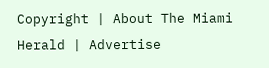Copyright | About The Miami Herald | Advertise